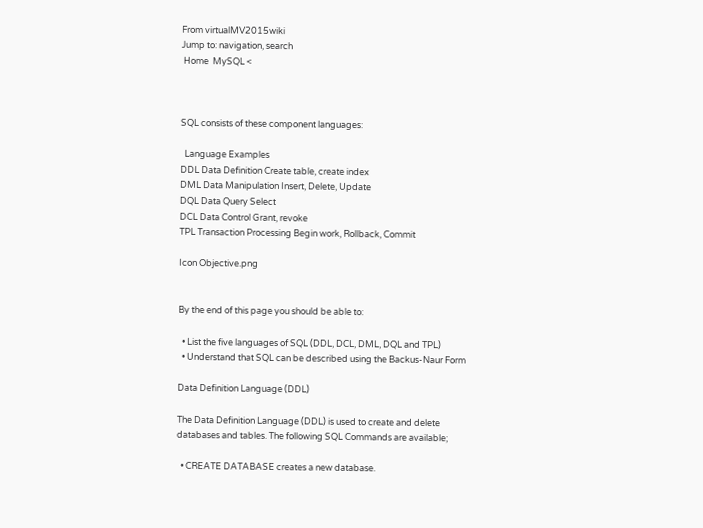From virtualMV2015wiki
Jump to: navigation, search
 Home  MySQL <



SQL consists of these component languages:

  Language Examples
DDL Data Definition Create table, create index
DML Data Manipulation Insert, Delete, Update
DQL Data Query Select
DCL Data Control Grant, revoke
TPL Transaction Processing Begin work, Rollback, Commit

Icon Objective.png


By the end of this page you should be able to:

  • List the five languages of SQL (DDL, DCL, DML, DQL and TPL)
  • Understand that SQL can be described using the Backus-Naur Form

Data Definition Language (DDL)

The Data Definition Language (DDL) is used to create and delete databases and tables. The following SQL Commands are available;

  • CREATE DATABASE creates a new database.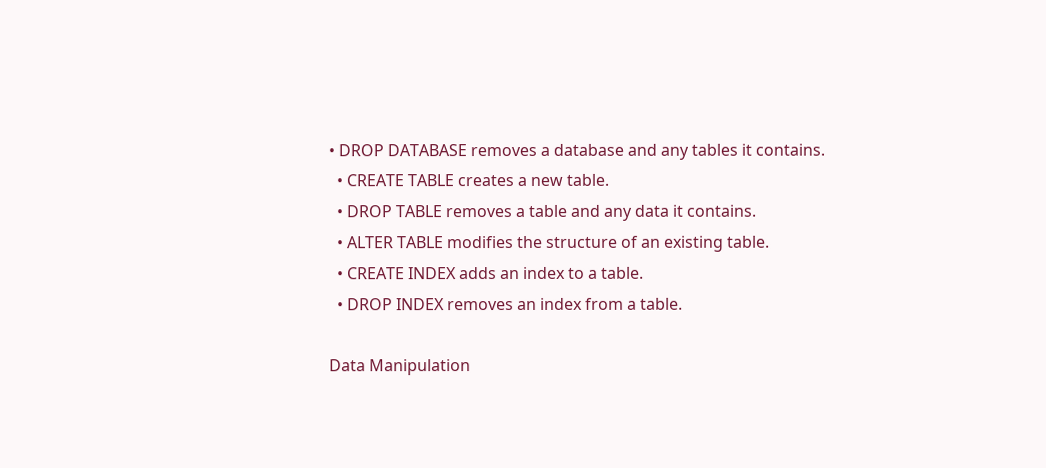• DROP DATABASE removes a database and any tables it contains.
  • CREATE TABLE creates a new table.
  • DROP TABLE removes a table and any data it contains.
  • ALTER TABLE modifies the structure of an existing table.
  • CREATE INDEX adds an index to a table.
  • DROP INDEX removes an index from a table.

Data Manipulation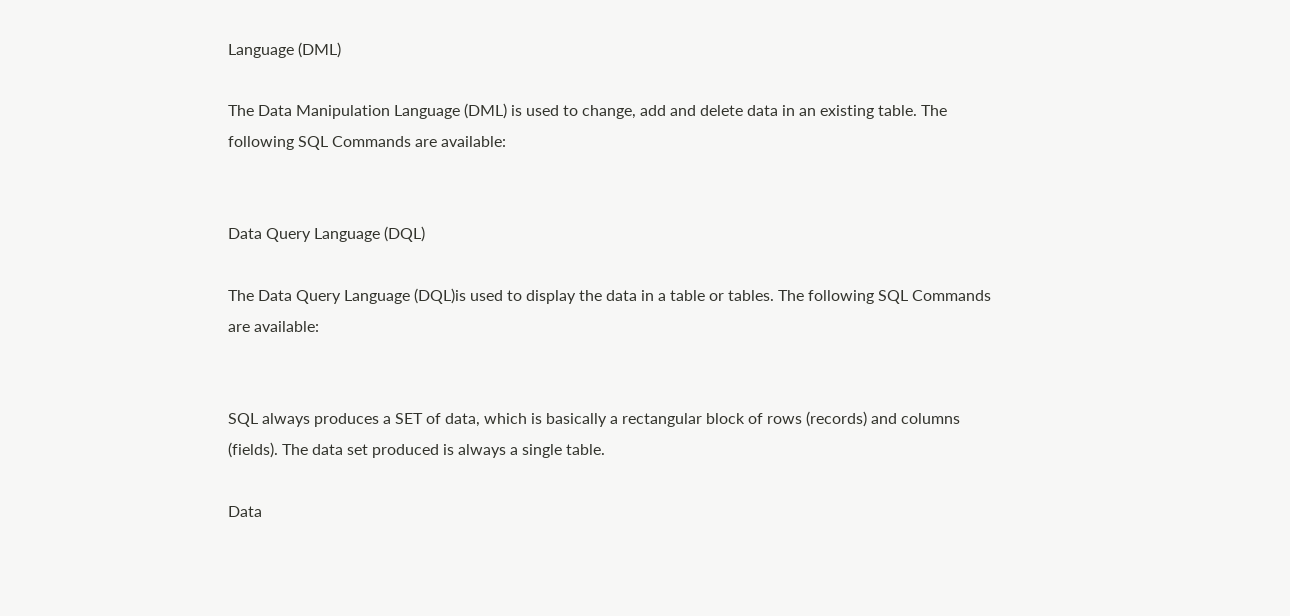Language (DML)

The Data Manipulation Language (DML) is used to change, add and delete data in an existing table. The following SQL Commands are available:


Data Query Language (DQL)

The Data Query Language (DQL)is used to display the data in a table or tables. The following SQL Commands are available:


SQL always produces a SET of data, which is basically a rectangular block of rows (records) and columns (fields). The data set produced is always a single table.

Data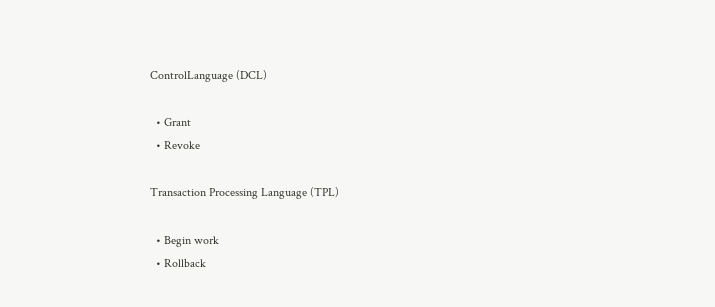ControlLanguage (DCL)

  • Grant
  • Revoke

Transaction Processing Language (TPL)

  • Begin work
  • Rollback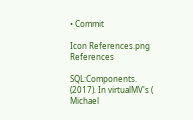• Commit

Icon References.png References

SQL:Components. (2017). In virtualMV's ( Michael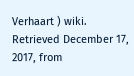Verhaart ) wiki. Retrieved December 17, 2017, from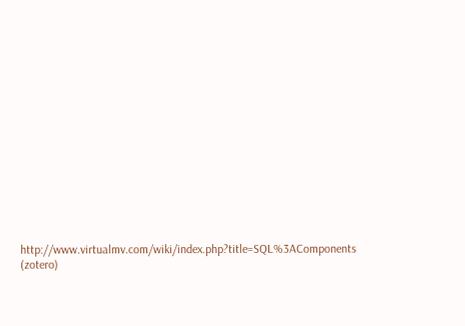http://www.virtualmv.com/wiki/index.php?title=SQL%3AComponents    (zotero)